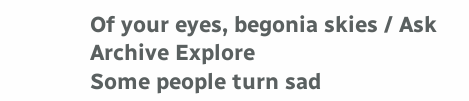Of your eyes, begonia skies / Ask Archive Explore
Some people turn sad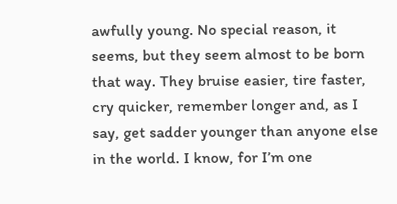awfully young. No special reason, it seems, but they seem almost to be born that way. They bruise easier, tire faster, cry quicker, remember longer and, as I say, get sadder younger than anyone else in the world. I know, for I’m one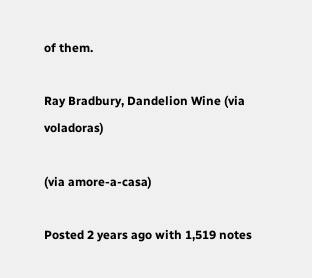of them.

Ray Bradbury, Dandelion Wine (via voladoras)

(via amore-a-casa)

Posted 2 years ago with 1,519 notes